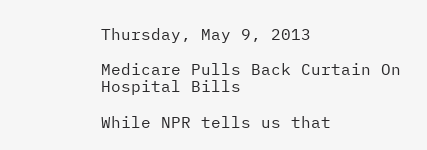Thursday, May 9, 2013

Medicare Pulls Back Curtain On Hospital Bills

While NPR tells us that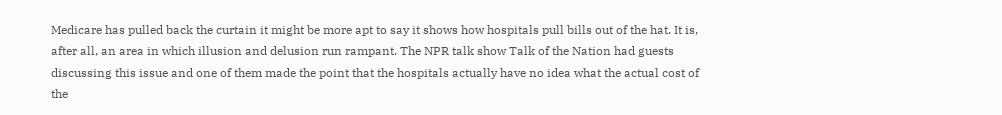Medicare has pulled back the curtain it might be more apt to say it shows how hospitals pull bills out of the hat. It is, after all, an area in which illusion and delusion run rampant. The NPR talk show Talk of the Nation had guests discussing this issue and one of them made the point that the hospitals actually have no idea what the actual cost of the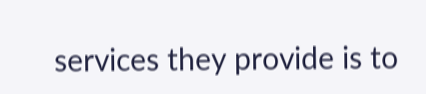services they provide is to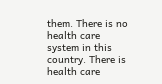them. There is no health care system in this country. There is health care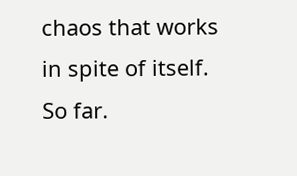chaos that works in spite of itself. So far.